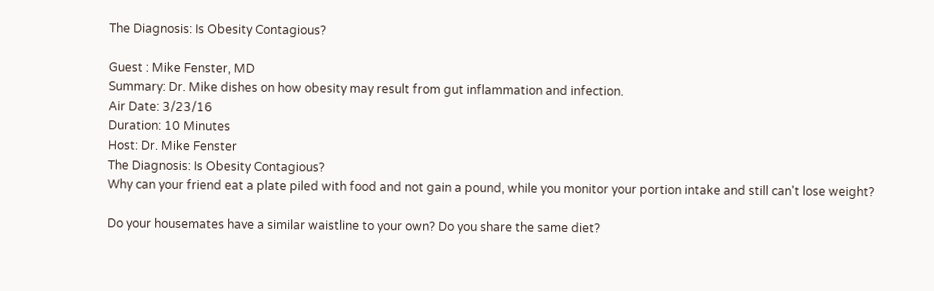The Diagnosis: Is Obesity Contagious?

Guest : Mike Fenster, MD
Summary: Dr. Mike dishes on how obesity may result from gut inflammation and infection.
Air Date: 3/23/16
Duration: 10 Minutes
Host: Dr. Mike Fenster
The Diagnosis: Is Obesity Contagious?
Why can your friend eat a plate piled with food and not gain a pound, while you monitor your portion intake and still can't lose weight?

Do your housemates have a similar waistline to your own? Do you share the same diet?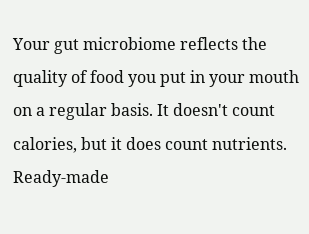Your gut microbiome reflects the quality of food you put in your mouth on a regular basis. It doesn't count calories, but it does count nutrients. Ready-made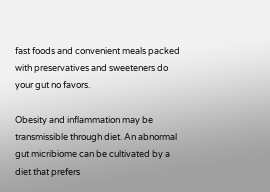fast foods and convenient meals packed with preservatives and sweeteners do your gut no favors.

Obesity and inflammation may be transmissible through diet. An abnormal gut micribiome can be cultivated by a diet that prefers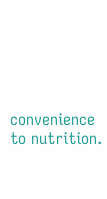convenience to nutrition.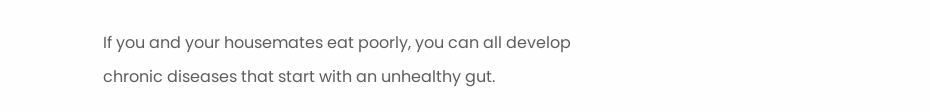If you and your housemates eat poorly, you can all develop chronic diseases that start with an unhealthy gut.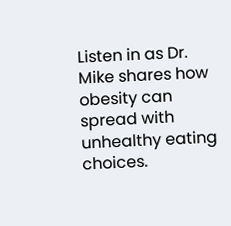Listen in as Dr. Mike shares how obesity can spread with unhealthy eating choices.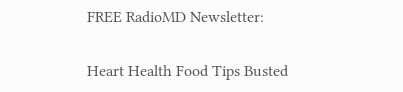FREE RadioMD Newsletter:

Heart Health Food Tips Busted